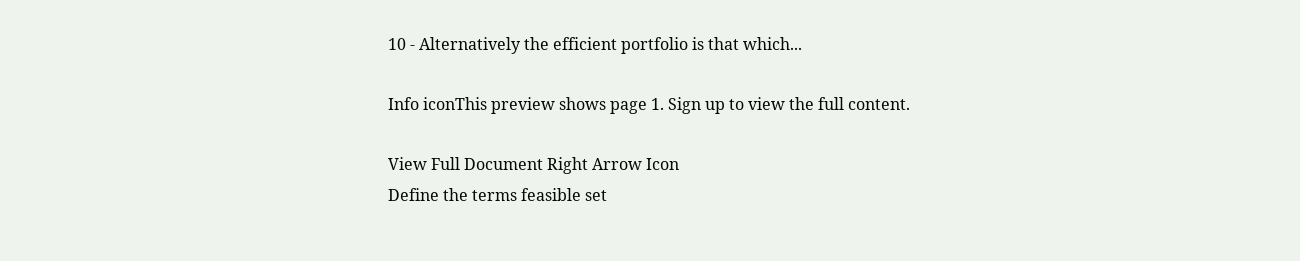10 - Alternatively the efficient portfolio is that which...

Info iconThis preview shows page 1. Sign up to view the full content.

View Full Document Right Arrow Icon
Define the terms feasible set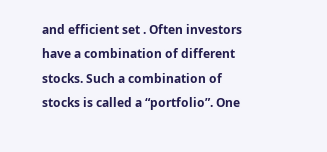and efficient set . Often investors have a combination of different stocks. Such a combination of stocks is called a “portfolio”. One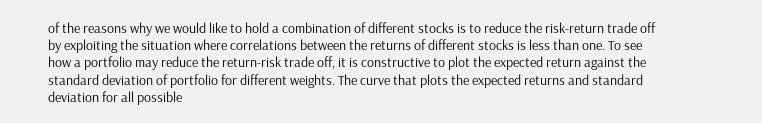of the reasons why we would like to hold a combination of different stocks is to reduce the risk-return trade off by exploiting the situation where correlations between the returns of different stocks is less than one. To see how a portfolio may reduce the return-risk trade off, it is constructive to plot the expected return against the standard deviation of portfolio for different weights. The curve that plots the expected returns and standard deviation for all possible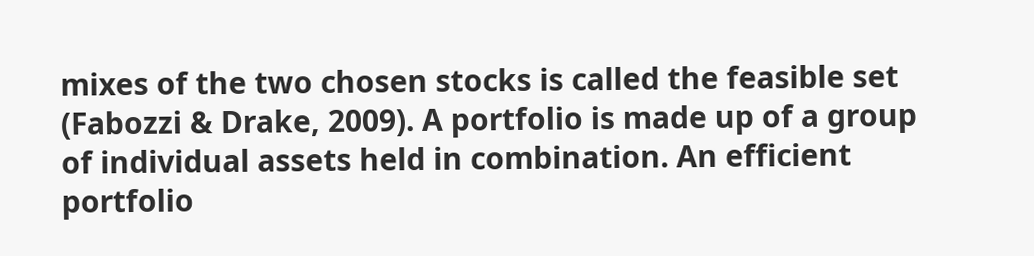mixes of the two chosen stocks is called the feasible set (Fabozzi & Drake, 2009). A portfolio is made up of a group of individual assets held in combination. An efficient portfolio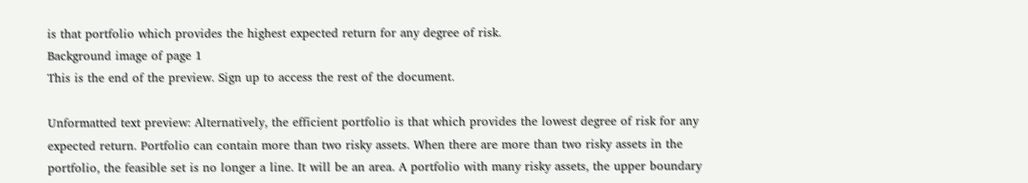is that portfolio which provides the highest expected return for any degree of risk.
Background image of page 1
This is the end of the preview. Sign up to access the rest of the document.

Unformatted text preview: Alternatively, the efficient portfolio is that which provides the lowest degree of risk for any expected return. Portfolio can contain more than two risky assets. When there are more than two risky assets in the portfolio, the feasible set is no longer a line. It will be an area. A portfolio with many risky assets, the upper boundary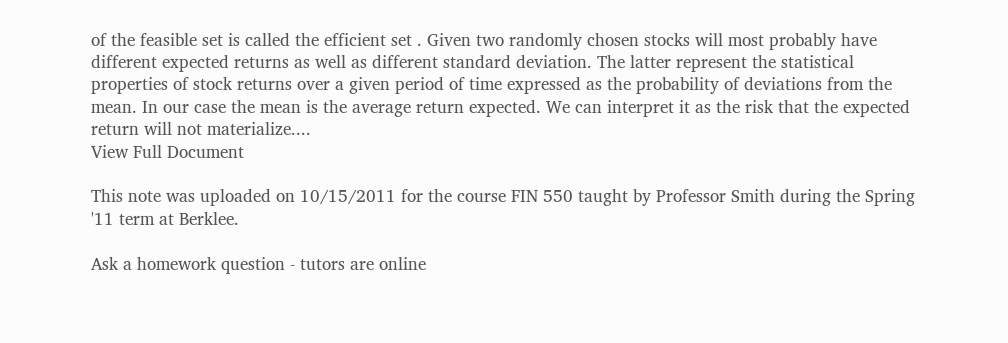of the feasible set is called the efficient set . Given two randomly chosen stocks will most probably have different expected returns as well as different standard deviation. The latter represent the statistical properties of stock returns over a given period of time expressed as the probability of deviations from the mean. In our case the mean is the average return expected. We can interpret it as the risk that the expected return will not materialize....
View Full Document

This note was uploaded on 10/15/2011 for the course FIN 550 taught by Professor Smith during the Spring '11 term at Berklee.

Ask a homework question - tutors are online